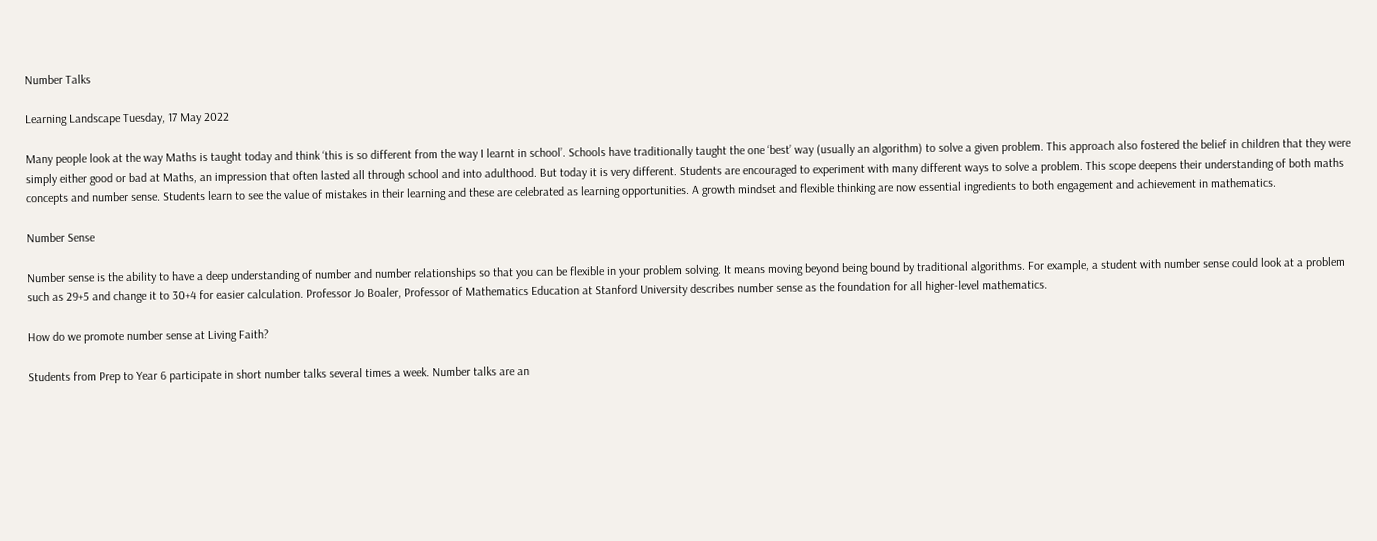Number Talks

Learning Landscape Tuesday, 17 May 2022

Many people look at the way Maths is taught today and think ‘this is so different from the way I learnt in school’. Schools have traditionally taught the one ‘best’ way (usually an algorithm) to solve a given problem. This approach also fostered the belief in children that they were simply either good or bad at Maths, an impression that often lasted all through school and into adulthood. But today it is very different. Students are encouraged to experiment with many different ways to solve a problem. This scope deepens their understanding of both maths concepts and number sense. Students learn to see the value of mistakes in their learning and these are celebrated as learning opportunities. A growth mindset and flexible thinking are now essential ingredients to both engagement and achievement in mathematics.

Number Sense

Number sense is the ability to have a deep understanding of number and number relationships so that you can be flexible in your problem solving. It means moving beyond being bound by traditional algorithms. For example, a student with number sense could look at a problem such as 29+5 and change it to 30+4 for easier calculation. Professor Jo Boaler, Professor of Mathematics Education at Stanford University describes number sense as the foundation for all higher-level mathematics.

How do we promote number sense at Living Faith?

Students from Prep to Year 6 participate in short number talks several times a week. Number talks are an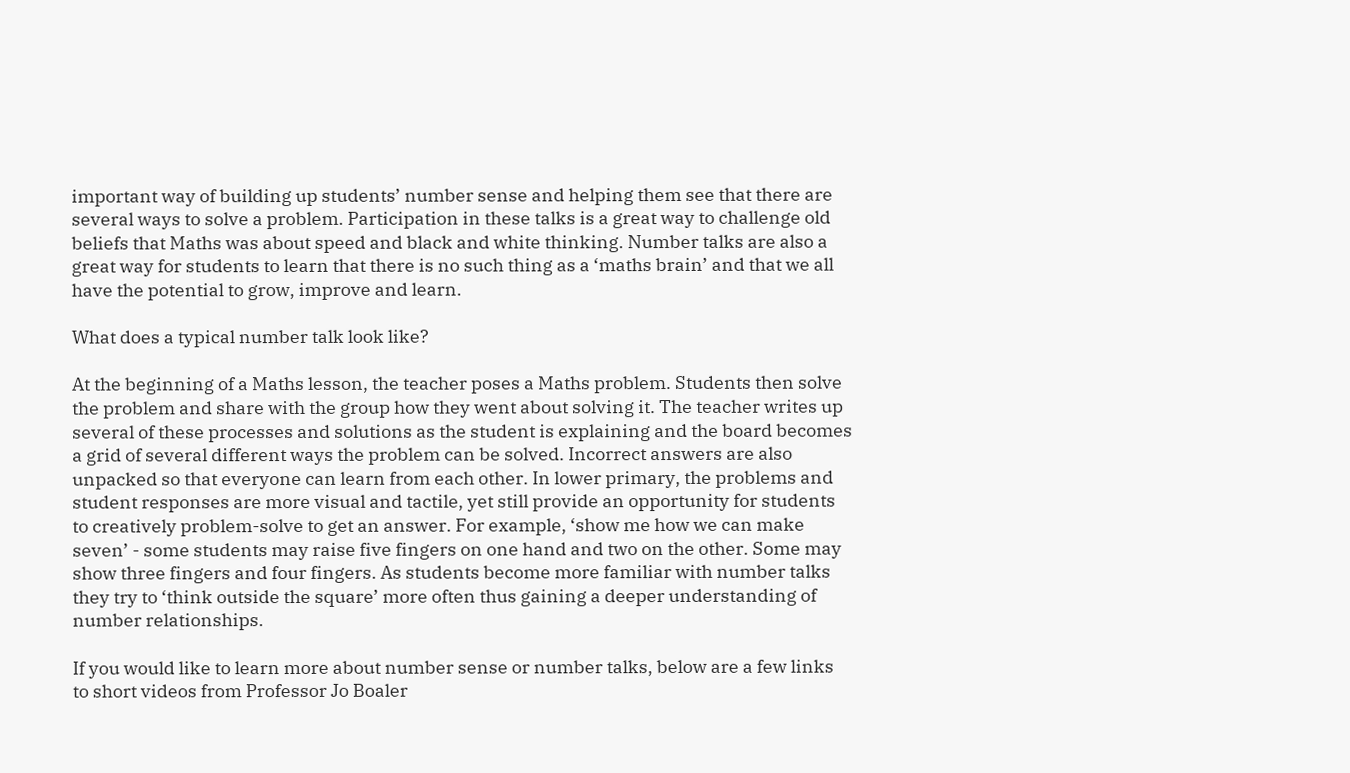important way of building up students’ number sense and helping them see that there are several ways to solve a problem. Participation in these talks is a great way to challenge old beliefs that Maths was about speed and black and white thinking. Number talks are also a great way for students to learn that there is no such thing as a ‘maths brain’ and that we all have the potential to grow, improve and learn.

What does a typical number talk look like?

At the beginning of a Maths lesson, the teacher poses a Maths problem. Students then solve the problem and share with the group how they went about solving it. The teacher writes up several of these processes and solutions as the student is explaining and the board becomes a grid of several different ways the problem can be solved. Incorrect answers are also unpacked so that everyone can learn from each other. In lower primary, the problems and student responses are more visual and tactile, yet still provide an opportunity for students to creatively problem-solve to get an answer. For example, ‘show me how we can make seven’ - some students may raise five fingers on one hand and two on the other. Some may show three fingers and four fingers. As students become more familiar with number talks they try to ‘think outside the square’ more often thus gaining a deeper understanding of number relationships.

If you would like to learn more about number sense or number talks, below are a few links to short videos from Professor Jo Boaler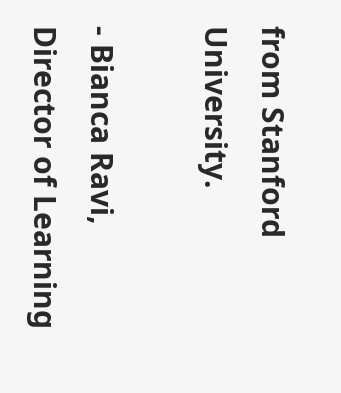from Stanford University.

- Bianca Ravi, Director of Learning